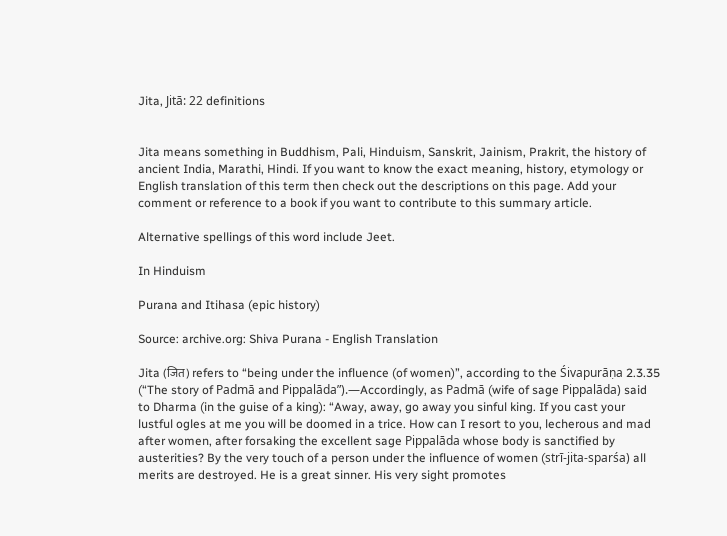Jita, Jitā: 22 definitions


Jita means something in Buddhism, Pali, Hinduism, Sanskrit, Jainism, Prakrit, the history of ancient India, Marathi, Hindi. If you want to know the exact meaning, history, etymology or English translation of this term then check out the descriptions on this page. Add your comment or reference to a book if you want to contribute to this summary article.

Alternative spellings of this word include Jeet.

In Hinduism

Purana and Itihasa (epic history)

Source: archive.org: Shiva Purana - English Translation

Jita (जित) refers to “being under the influence (of women)”, according to the Śivapurāṇa 2.3.35 (“The story of Padmā and Pippalāda”).—Accordingly, as Padmā (wife of sage Pippalāda) said to Dharma (in the guise of a king): “Away, away, go away you sinful king. If you cast your lustful ogles at me you will be doomed in a trice. How can I resort to you, lecherous and mad after women, after forsaking the excellent sage Pippalāda whose body is sanctified by austerities? By the very touch of a person under the influence of women (strī-jita-sparśa) all merits are destroyed. He is a great sinner. His very sight promotes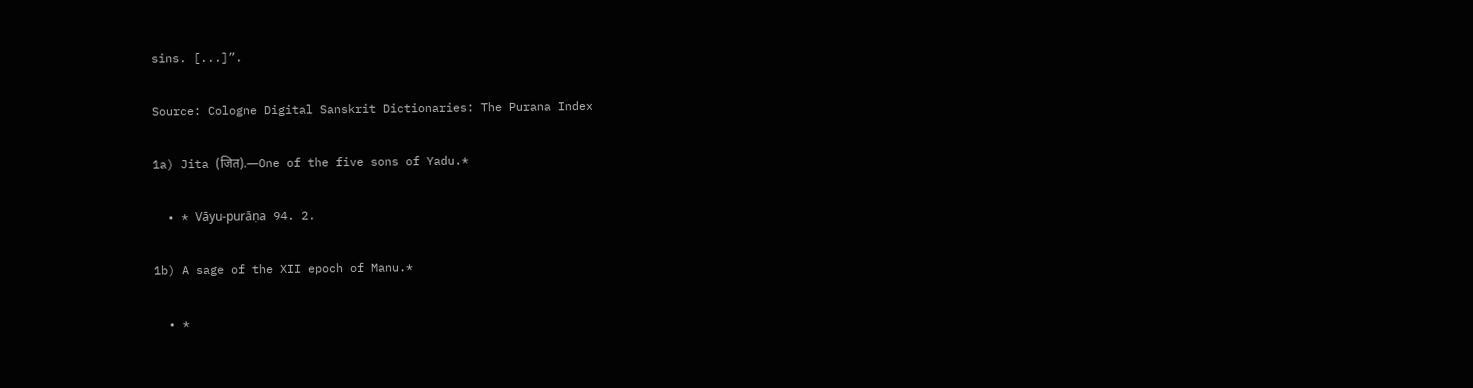sins. [...]”.

Source: Cologne Digital Sanskrit Dictionaries: The Purana Index

1a) Jita (जित).—One of the five sons of Yadu.*

  • * Vāyu-purāṇa 94. 2.

1b) A sage of the XII epoch of Manu.*

  • *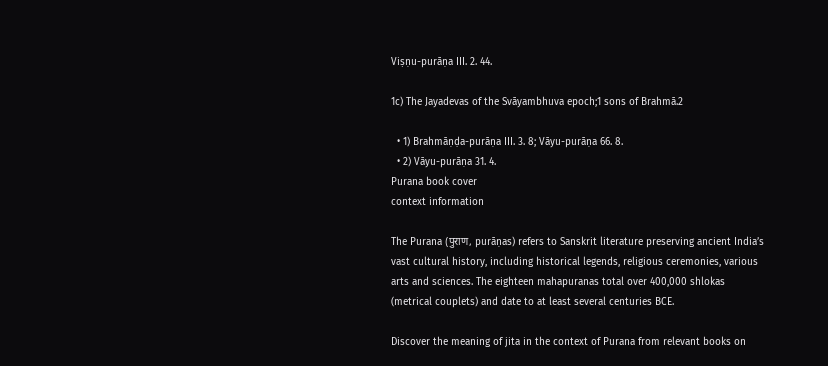Viṣṇu-purāṇa III. 2. 44.

1c) The Jayadevas of the Svāyambhuva epoch;1 sons of Brahmā.2

  • 1) Brahmāṇḍa-purāṇa III. 3. 8; Vāyu-purāṇa 66. 8.
  • 2) Vāyu-purāṇa 31. 4.
Purana book cover
context information

The Purana (पुराण, purāṇas) refers to Sanskrit literature preserving ancient India’s vast cultural history, including historical legends, religious ceremonies, various arts and sciences. The eighteen mahapuranas total over 400,000 shlokas (metrical couplets) and date to at least several centuries BCE.

Discover the meaning of jita in the context of Purana from relevant books on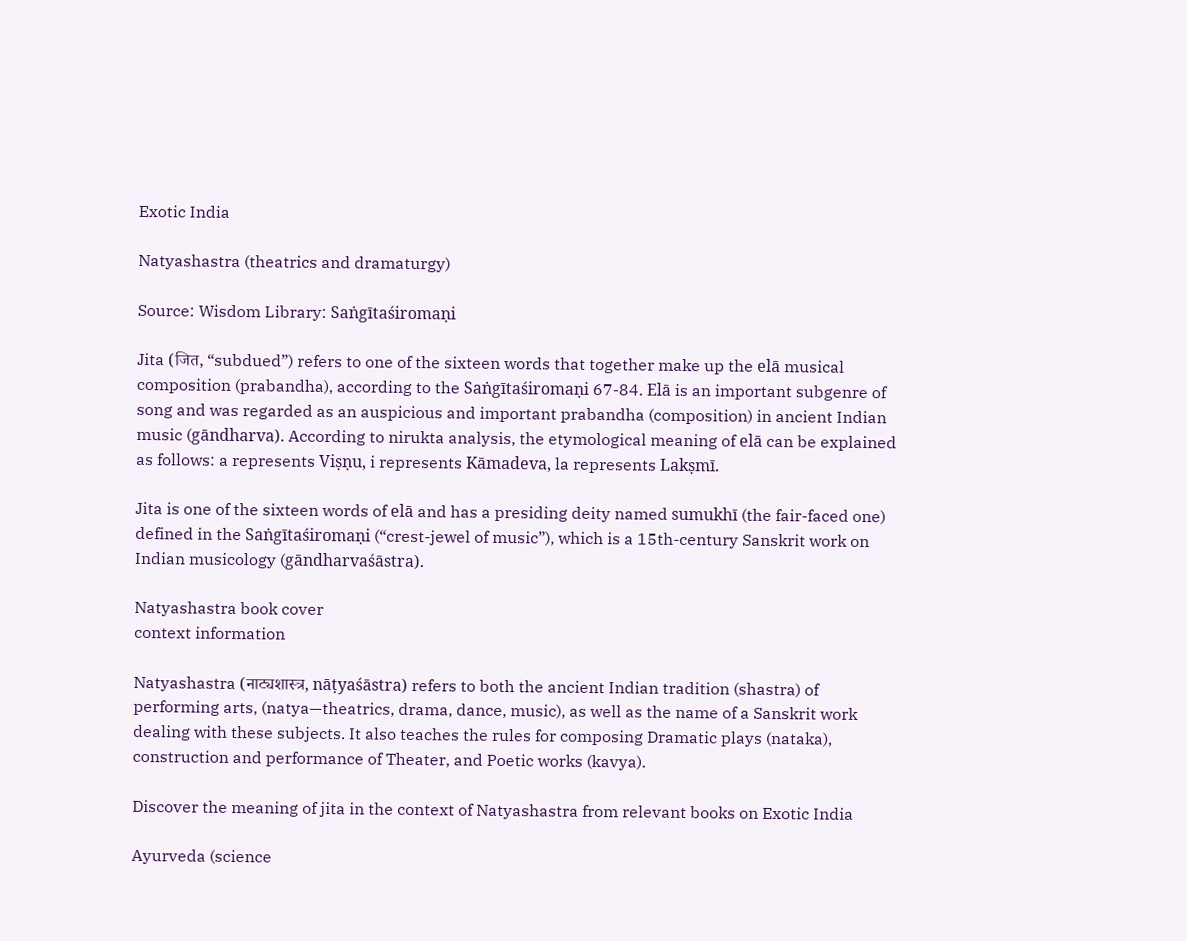Exotic India

Natyashastra (theatrics and dramaturgy)

Source: Wisdom Library: Saṅgītaśiromaṇi

Jita (जित, “subdued”) refers to one of the sixteen words that together make up the elā musical composition (prabandha), according to the Saṅgītaśiromaṇi 67-84. Elā is an important subgenre of song and was regarded as an auspicious and important prabandha (composition) in ancient Indian music (gāndharva). According to nirukta analysis, the etymological meaning of elā can be explained as follows: a represents Viṣṇu, i represents Kāmadeva, la represents Lakṣmī.

Jita is one of the sixteen words of elā and has a presiding deity named sumukhī (the fair-faced one) defined in the Saṅgītaśiromaṇi (“crest-jewel of music”), which is a 15th-century Sanskrit work on Indian musicology (gāndharvaśāstra).

Natyashastra book cover
context information

Natyashastra (नाट्यशास्त्र, nāṭyaśāstra) refers to both the ancient Indian tradition (shastra) of performing arts, (natya—theatrics, drama, dance, music), as well as the name of a Sanskrit work dealing with these subjects. It also teaches the rules for composing Dramatic plays (nataka), construction and performance of Theater, and Poetic works (kavya).

Discover the meaning of jita in the context of Natyashastra from relevant books on Exotic India

Ayurveda (science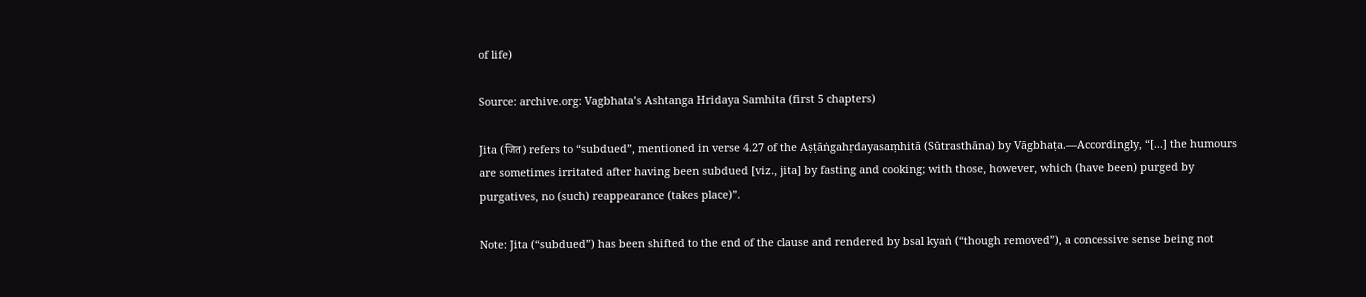of life)

Source: archive.org: Vagbhata’s Ashtanga Hridaya Samhita (first 5 chapters)

Jita (जित) refers to “subdued”, mentioned in verse 4.27 of the Aṣṭāṅgahṛdayasaṃhitā (Sūtrasthāna) by Vāgbhaṭa.—Accordingly, “[...] the humours are sometimes irritated after having been subdued [viz., jita] by fasting and cooking; with those, however, which (have been) purged by purgatives, no (such) reappearance (takes place)”.

Note: Jita (“subdued”) has been shifted to the end of the clause and rendered by bsal kyaṅ (“though removed”), a concessive sense being not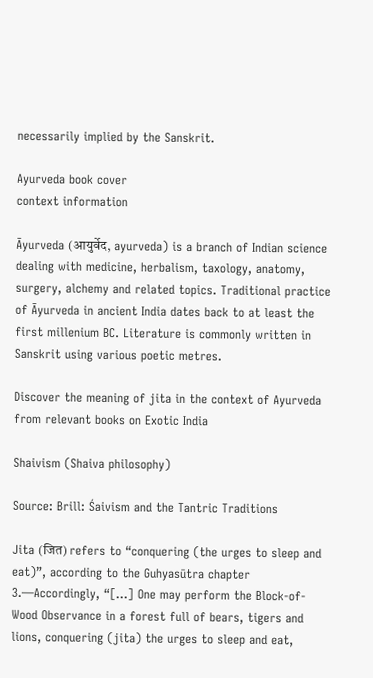necessarily implied by the Sanskrit.

Ayurveda book cover
context information

Āyurveda (आयुर्वेद, ayurveda) is a branch of Indian science dealing with medicine, herbalism, taxology, anatomy, surgery, alchemy and related topics. Traditional practice of Āyurveda in ancient India dates back to at least the first millenium BC. Literature is commonly written in Sanskrit using various poetic metres.

Discover the meaning of jita in the context of Ayurveda from relevant books on Exotic India

Shaivism (Shaiva philosophy)

Source: Brill: Śaivism and the Tantric Traditions

Jita (जित) refers to “conquering (the urges to sleep and eat)”, according to the Guhyasūtra chapter 3.—Accordingly, “[...] One may perform the Block-of-Wood Observance in a forest full of bears, tigers and lions, conquering (jita) the urges to sleep and eat,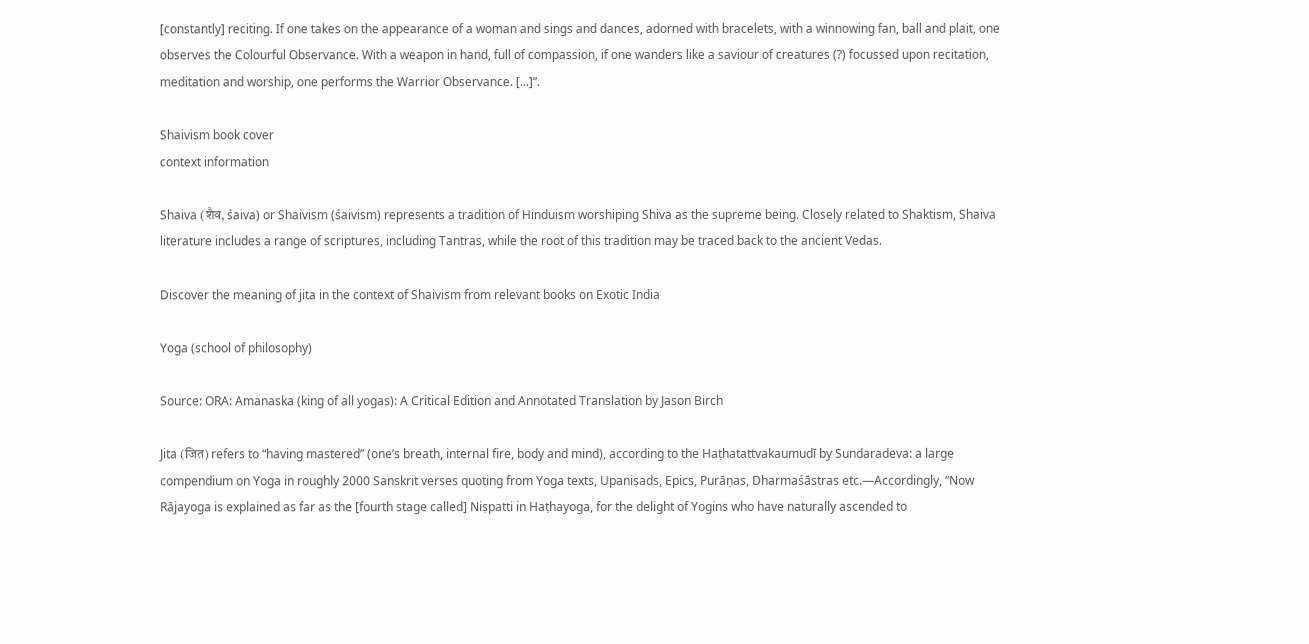[constantly] reciting. If one takes on the appearance of a woman and sings and dances, adorned with bracelets, with a winnowing fan, ball and plait, one observes the Colourful Observance. With a weapon in hand, full of compassion, if one wanders like a saviour of creatures (?) focussed upon recitation, meditation and worship, one performs the Warrior Observance. [...]”.

Shaivism book cover
context information

Shaiva (शैव, śaiva) or Shaivism (śaivism) represents a tradition of Hinduism worshiping Shiva as the supreme being. Closely related to Shaktism, Shaiva literature includes a range of scriptures, including Tantras, while the root of this tradition may be traced back to the ancient Vedas.

Discover the meaning of jita in the context of Shaivism from relevant books on Exotic India

Yoga (school of philosophy)

Source: ORA: Amanaska (king of all yogas): A Critical Edition and Annotated Translation by Jason Birch

Jita (जित) refers to “having mastered” (one’s breath, internal fire, body and mind), according to the Haṭhatattvakaumudī by Sundaradeva: a large compendium on Yoga in roughly 2000 Sanskrit verses quoting from Yoga texts, Upaniṣads, Epics, Purāṇas, Dharmaśāstras etc.—Accordingly, “Now Rājayoga is explained as far as the [fourth stage called] Niṣpatti in Haṭhayoga, for the delight of Yogins who have naturally ascended to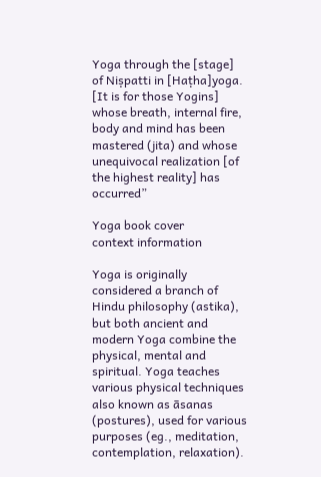Yoga through the [stage] of Niṣpatti in [Haṭha]yoga. [It is for those Yogins] whose breath, internal fire, body and mind has been mastered (jita) and whose unequivocal realization [of the highest reality] has occurred”

Yoga book cover
context information

Yoga is originally considered a branch of Hindu philosophy (astika), but both ancient and modern Yoga combine the physical, mental and spiritual. Yoga teaches various physical techniques also known as āsanas (postures), used for various purposes (eg., meditation, contemplation, relaxation).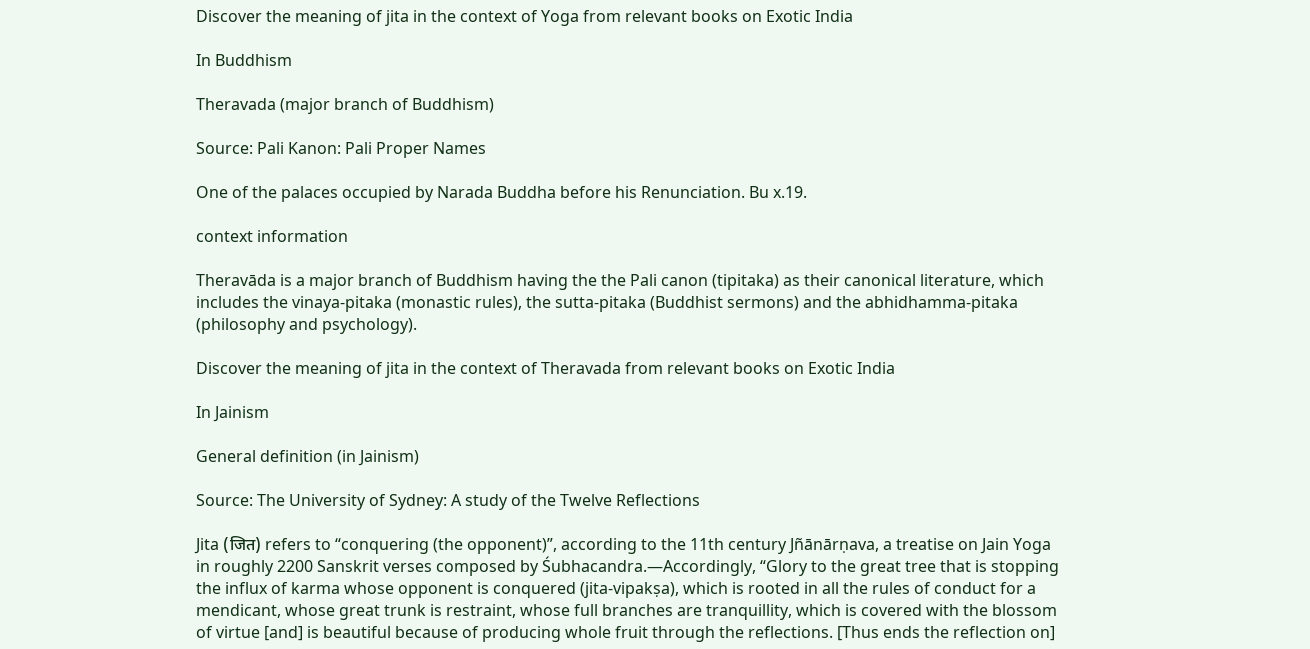Discover the meaning of jita in the context of Yoga from relevant books on Exotic India

In Buddhism

Theravada (major branch of Buddhism)

Source: Pali Kanon: Pali Proper Names

One of the palaces occupied by Narada Buddha before his Renunciation. Bu x.19.

context information

Theravāda is a major branch of Buddhism having the the Pali canon (tipitaka) as their canonical literature, which includes the vinaya-pitaka (monastic rules), the sutta-pitaka (Buddhist sermons) and the abhidhamma-pitaka (philosophy and psychology).

Discover the meaning of jita in the context of Theravada from relevant books on Exotic India

In Jainism

General definition (in Jainism)

Source: The University of Sydney: A study of the Twelve Reflections

Jita (जित) refers to “conquering (the opponent)”, according to the 11th century Jñānārṇava, a treatise on Jain Yoga in roughly 2200 Sanskrit verses composed by Śubhacandra.—Accordingly, “Glory to the great tree that is stopping the influx of karma whose opponent is conquered (jita-vipakṣa), which is rooted in all the rules of conduct for a mendicant, whose great trunk is restraint, whose full branches are tranquillity, which is covered with the blossom of virtue [and] is beautiful because of producing whole fruit through the reflections. [Thus ends the reflection on]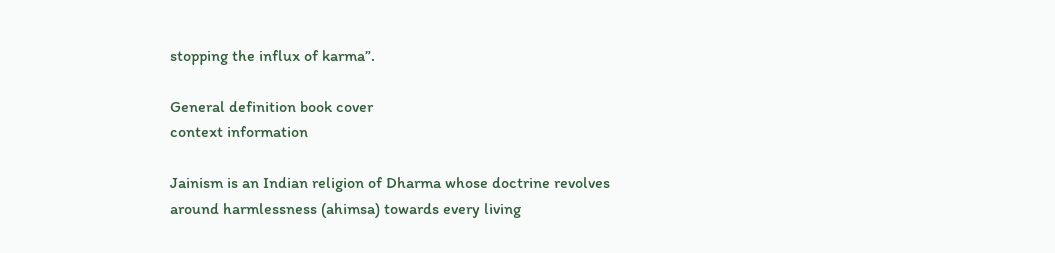stopping the influx of karma”.

General definition book cover
context information

Jainism is an Indian religion of Dharma whose doctrine revolves around harmlessness (ahimsa) towards every living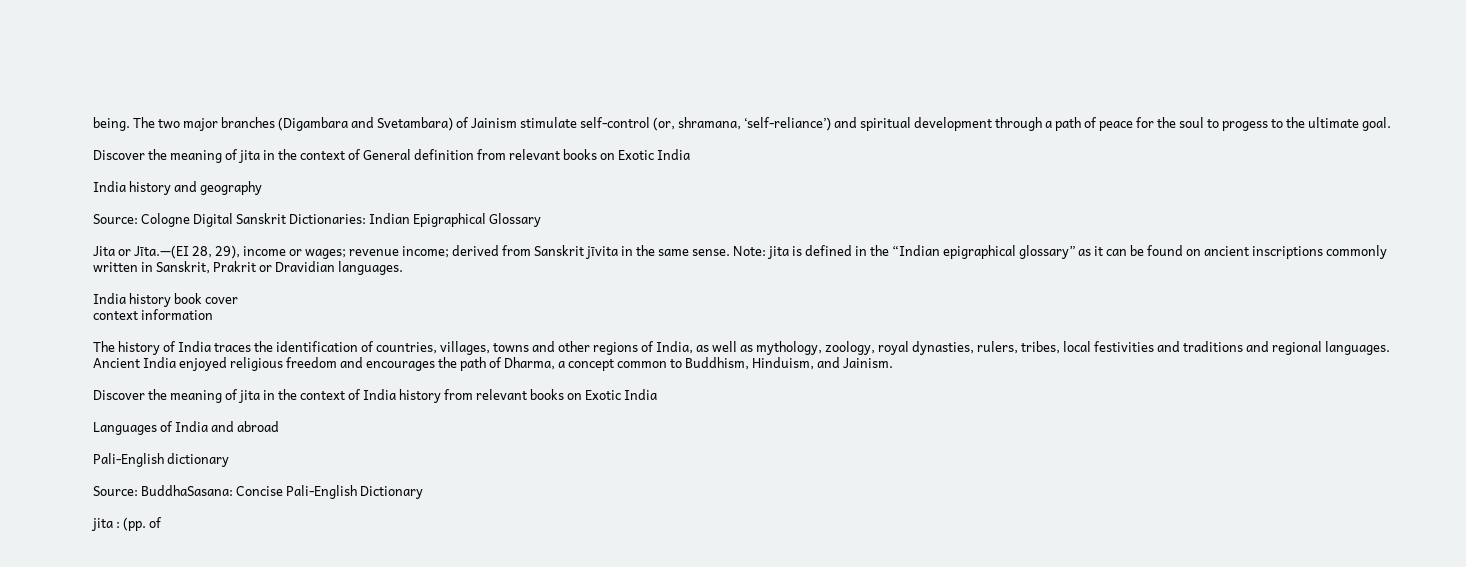being. The two major branches (Digambara and Svetambara) of Jainism stimulate self-control (or, shramana, ‘self-reliance’) and spiritual development through a path of peace for the soul to progess to the ultimate goal.

Discover the meaning of jita in the context of General definition from relevant books on Exotic India

India history and geography

Source: Cologne Digital Sanskrit Dictionaries: Indian Epigraphical Glossary

Jita or Jīta.—(EI 28, 29), income or wages; revenue income; derived from Sanskrit jīvita in the same sense. Note: jita is defined in the “Indian epigraphical glossary” as it can be found on ancient inscriptions commonly written in Sanskrit, Prakrit or Dravidian languages.

India history book cover
context information

The history of India traces the identification of countries, villages, towns and other regions of India, as well as mythology, zoology, royal dynasties, rulers, tribes, local festivities and traditions and regional languages. Ancient India enjoyed religious freedom and encourages the path of Dharma, a concept common to Buddhism, Hinduism, and Jainism.

Discover the meaning of jita in the context of India history from relevant books on Exotic India

Languages of India and abroad

Pali-English dictionary

Source: BuddhaSasana: Concise Pali-English Dictionary

jita : (pp. of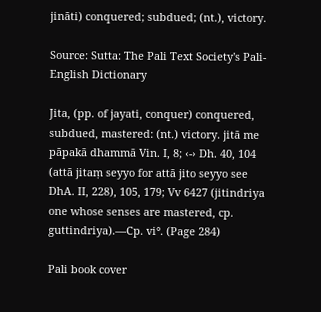jināti) conquered; subdued; (nt.), victory.

Source: Sutta: The Pali Text Society's Pali-English Dictionary

Jita, (pp. of jayati, conquer) conquered, subdued, mastered: (nt.) victory. jitā me pāpakā dhammā Vin. I, 8; ‹-› Dh. 40, 104 (attā jitaṃ seyyo for attā jito seyyo see DhA. II, 228), 105, 179; Vv 6427 (jitindriya one whose senses are mastered, cp. guttindriya).—Cp. vi°. (Page 284)

Pali book cover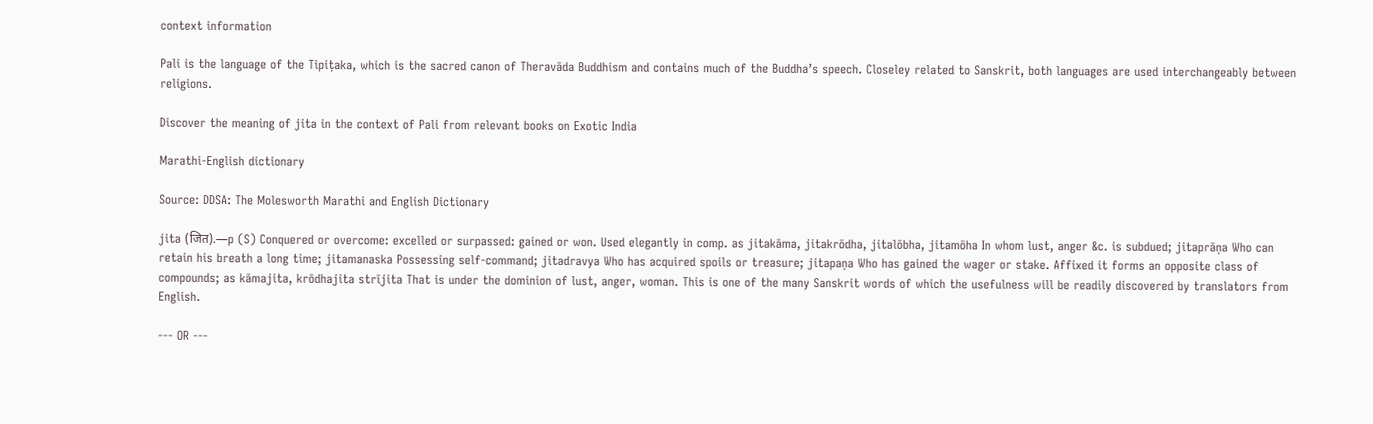context information

Pali is the language of the Tipiṭaka, which is the sacred canon of Theravāda Buddhism and contains much of the Buddha’s speech. Closeley related to Sanskrit, both languages are used interchangeably between religions.

Discover the meaning of jita in the context of Pali from relevant books on Exotic India

Marathi-English dictionary

Source: DDSA: The Molesworth Marathi and English Dictionary

jita (जित).—p (S) Conquered or overcome: excelled or surpassed: gained or won. Used elegantly in comp. as jitakāma, jitakrōdha, jitalōbha, jitamōha In whom lust, anger &c. is subdued; jitaprāṇa Who can retain his breath a long time; jitamanaska Possessing self-command; jitadravya Who has acquired spoils or treasure; jitapaṇa Who has gained the wager or stake. Affixed it forms an opposite class of compounds; as kāmajita, krōdhajita strījita That is under the dominion of lust, anger, woman. This is one of the many Sanskrit words of which the usefulness will be readily discovered by translators from English.

--- OR ---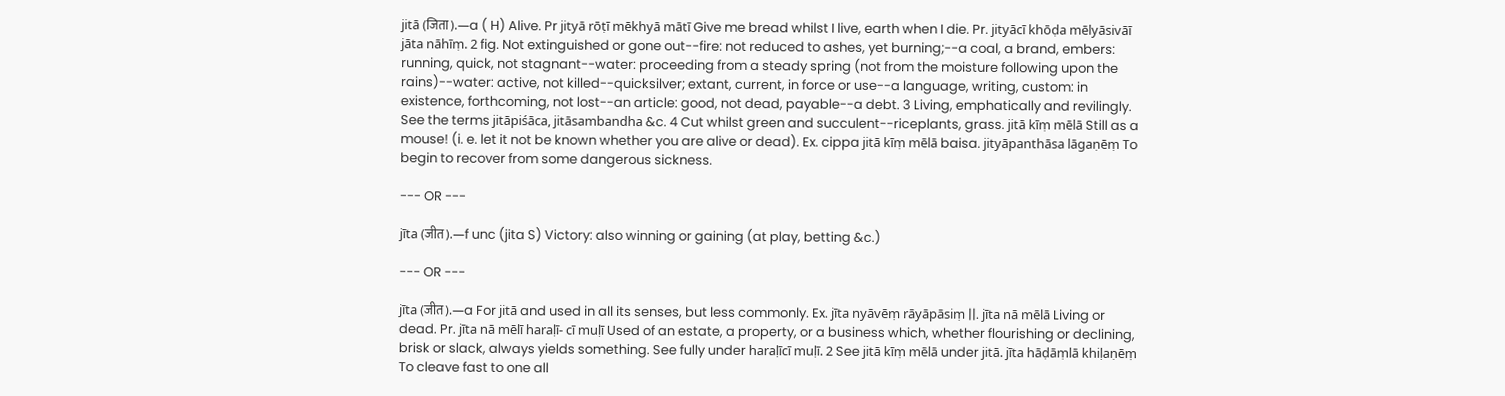jitā (जिता).—a ( H) Alive. Pr jityā rōṭī mēkhyā mātī Give me bread whilst I live, earth when I die. Pr. jityācī khōḍa mēlyāsivāī jāta nāhīṃ. 2 fig. Not extinguished or gone out--fire: not reduced to ashes, yet burning;--a coal, a brand, embers: running, quick, not stagnant--water: proceeding from a steady spring (not from the moisture following upon the rains)--water: active, not killed--quicksilver; extant, current, in force or use--a language, writing, custom: in existence, forthcoming, not lost--an article: good, not dead, payable--a debt. 3 Living, emphatically and revilingly. See the terms jitāpiśāca, jitāsambandha &c. 4 Cut whilst green and succulent--riceplants, grass. jitā kīṃ mēlā Still as a mouse! (i. e. let it not be known whether you are alive or dead). Ex. cippa jitā kīṃ mēlā baisa. jityāpanthāsa lāgaṇēṃ To begin to recover from some dangerous sickness.

--- OR ---

jīta (जीत).—f unc (jita S) Victory: also winning or gaining (at play, betting &c.)

--- OR ---

jīta (जीत).—a For jitā and used in all its senses, but less commonly. Ex. jīta nyāvēṃ rāyāpāsiṃ ||. jīta nā mēlā Living or dead. Pr. jīta nā mēlī haraḷī- cī muḷī Used of an estate, a property, or a business which, whether flourishing or declining, brisk or slack, always yields something. See fully under haraḷīcī muḷī. 2 See jitā kīṃ mēlā under jitā. jīta hāḍāṃlā khiḷaṇēṃ To cleave fast to one all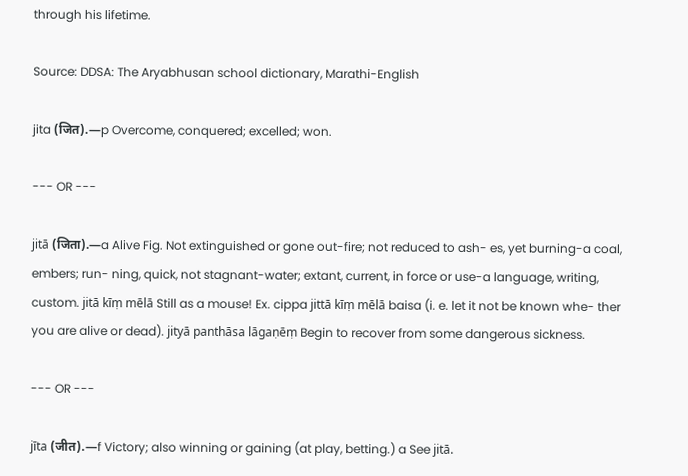through his lifetime.

Source: DDSA: The Aryabhusan school dictionary, Marathi-English

jita (जित).—p Overcome, conquered; excelled; won.

--- OR ---

jitā (जिता).—a Alive Fig. Not extinguished or gone out-fire; not reduced to ash- es, yet burning-a coal, embers; run- ning, quick, not stagnant-water; extant, current, in force or use-a language, writing, custom. jitā kīṃ mēlā Still as a mouse! Ex. cippa jittā kīṃ mēlā baisa (i. e. let it not be known whe- ther you are alive or dead). jityā panthāsa lāgaṇēṃ Begin to recover from some dangerous sickness.

--- OR ---

jīta (जीत).—f Victory; also winning or gaining (at play, betting.) a See jitā.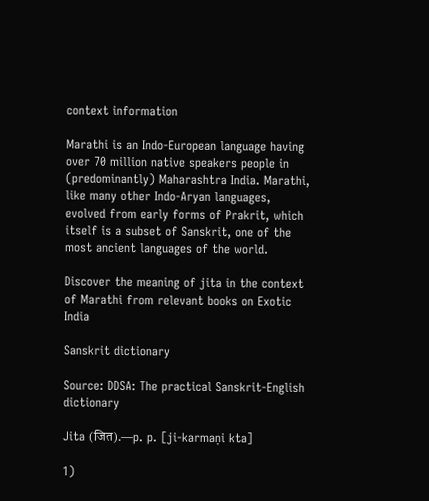context information

Marathi is an Indo-European language having over 70 million native speakers people in (predominantly) Maharashtra India. Marathi, like many other Indo-Aryan languages, evolved from early forms of Prakrit, which itself is a subset of Sanskrit, one of the most ancient languages of the world.

Discover the meaning of jita in the context of Marathi from relevant books on Exotic India

Sanskrit dictionary

Source: DDSA: The practical Sanskrit-English dictionary

Jita (जित).—p. p. [ji-karmaṇi kta]

1)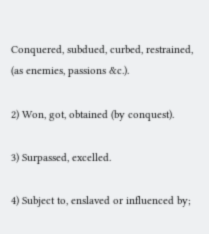Conquered, subdued, curbed, restrained, (as enemies, passions &c.).

2) Won, got, obtained (by conquest).

3) Surpassed, excelled.

4) Subject to, enslaved or influenced by;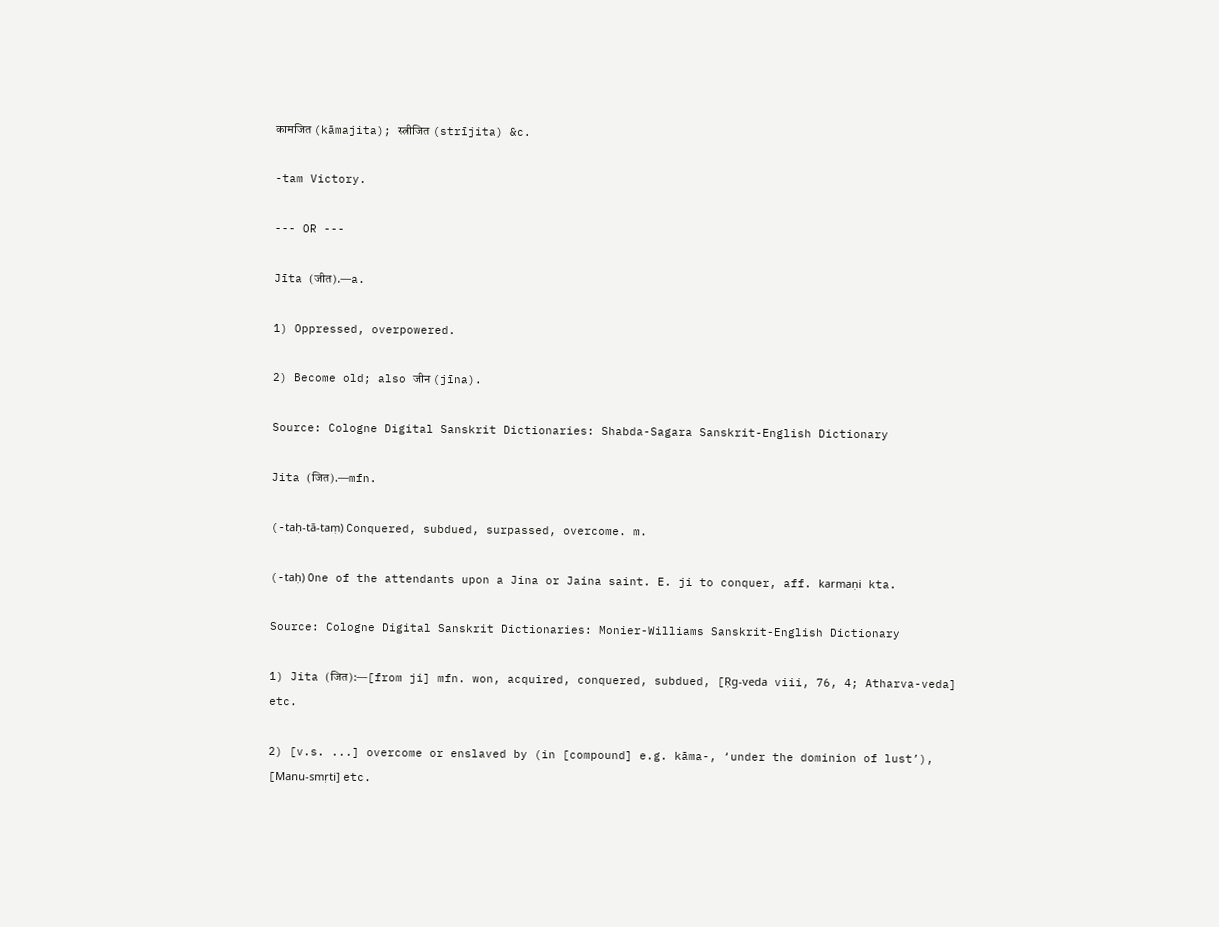कामजित (kāmajita); स्त्रीजित (strījita) &c.

-tam Victory.

--- OR ---

Jīta (जीत).—a.

1) Oppressed, overpowered.

2) Become old; also जीन (jīna).

Source: Cologne Digital Sanskrit Dictionaries: Shabda-Sagara Sanskrit-English Dictionary

Jita (जित).—mfn.

(-taḥ-tā-taṃ) Conquered, subdued, surpassed, overcome. m.

(-taḥ) One of the attendants upon a Jina or Jaina saint. E. ji to conquer, aff. karmaṇi kta.

Source: Cologne Digital Sanskrit Dictionaries: Monier-Williams Sanskrit-English Dictionary

1) Jita (जित):—[from ji] mfn. won, acquired, conquered, subdued, [Ṛg-veda viii, 76, 4; Atharva-veda] etc.

2) [v.s. ...] overcome or enslaved by (in [compound] e.g. kāma-, ‘under the dominion of lust’), [Manu-smṛti] etc.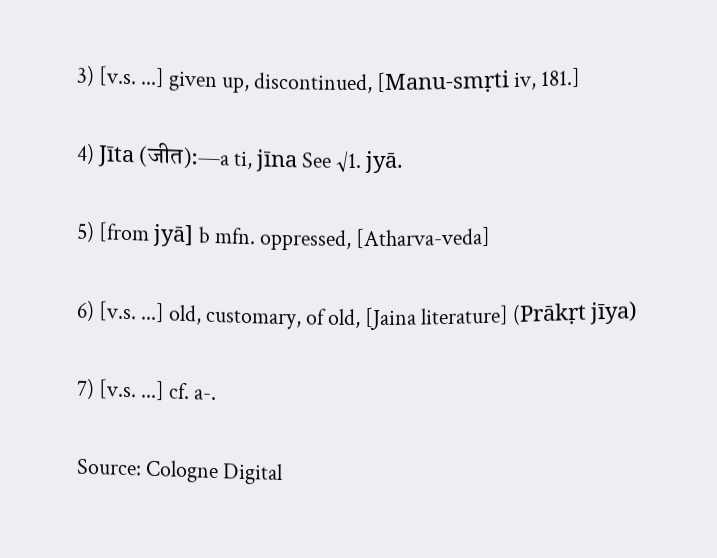3) [v.s. ...] given up, discontinued, [Manu-smṛti iv, 181.]

4) Jīta (जीत):—a ti, jīna See √1. jyā.

5) [from jyā] b mfn. oppressed, [Atharva-veda]

6) [v.s. ...] old, customary, of old, [Jaina literature] (Prākṛt jīya)

7) [v.s. ...] cf. a-.

Source: Cologne Digital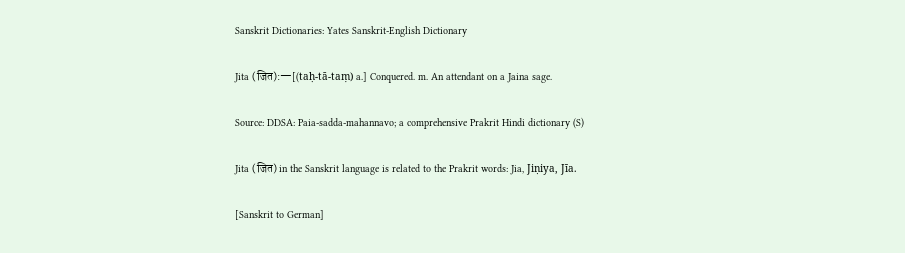Sanskrit Dictionaries: Yates Sanskrit-English Dictionary

Jita (जित):—[(taḥ-tā-taṃ) a.] Conquered. m. An attendant on a Jaina sage.

Source: DDSA: Paia-sadda-mahannavo; a comprehensive Prakrit Hindi dictionary (S)

Jita (जित) in the Sanskrit language is related to the Prakrit words: Jia, Jiṇiya, Jīa.

[Sanskrit to German]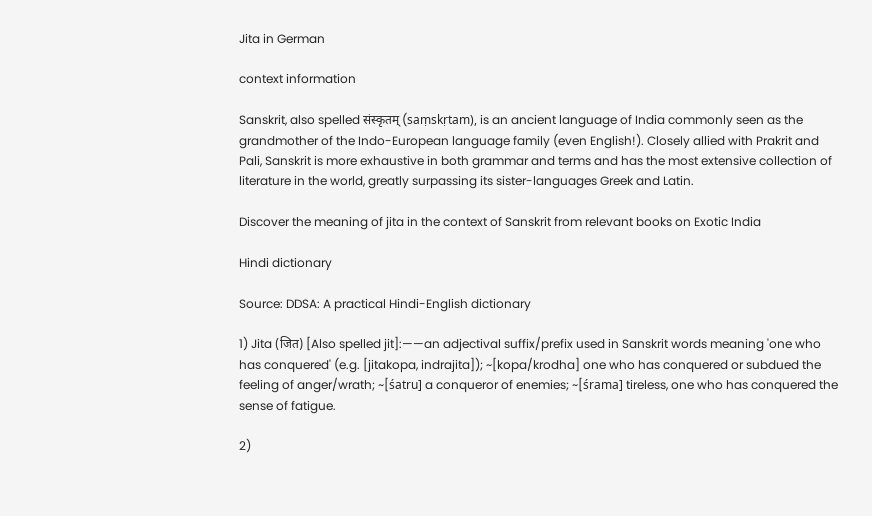Jita in German

context information

Sanskrit, also spelled संस्कृतम् (saṃskṛtam), is an ancient language of India commonly seen as the grandmother of the Indo-European language family (even English!). Closely allied with Prakrit and Pali, Sanskrit is more exhaustive in both grammar and terms and has the most extensive collection of literature in the world, greatly surpassing its sister-languages Greek and Latin.

Discover the meaning of jita in the context of Sanskrit from relevant books on Exotic India

Hindi dictionary

Source: DDSA: A practical Hindi-English dictionary

1) Jita (जित) [Also spelled jit]:——an adjectival suffix/prefix used in Sanskrit words meaning 'one who has conquered' (e.g. [jitakopa, indrajita]); ~[kopa/krodha] one who has conquered or subdued the feeling of anger/wrath; ~[śatru] a conqueror of enemies; ~[śrama] tireless, one who has conquered the sense of fatigue.

2)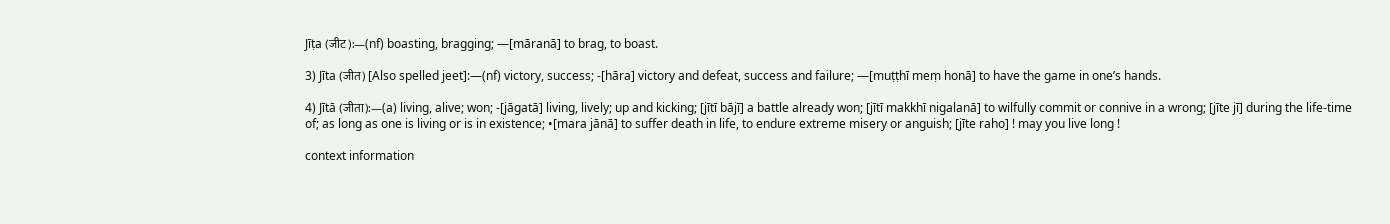Jīṭa (जीट):—(nf) boasting, bragging; —[māranā] to brag, to boast.

3) Jīta (जीत) [Also spelled jeet]:—(nf) victory, success; -[hāra] victory and defeat, success and failure; —[muṭṭhī meṃ honā] to have the game in one’s hands.

4) Jītā (जीता):—(a) living, alive; won; -[jāgatā] living, lively; up and kicking; [jītī bājī] a battle already won; [jītī makkhī nigalanā] to wilfully commit or connive in a wrong; [jīte jī] during the life-time of; as long as one is living or is in existence; •[mara jānā] to suffer death in life, to endure extreme misery or anguish; [jīte raho] ! may you live long !

context information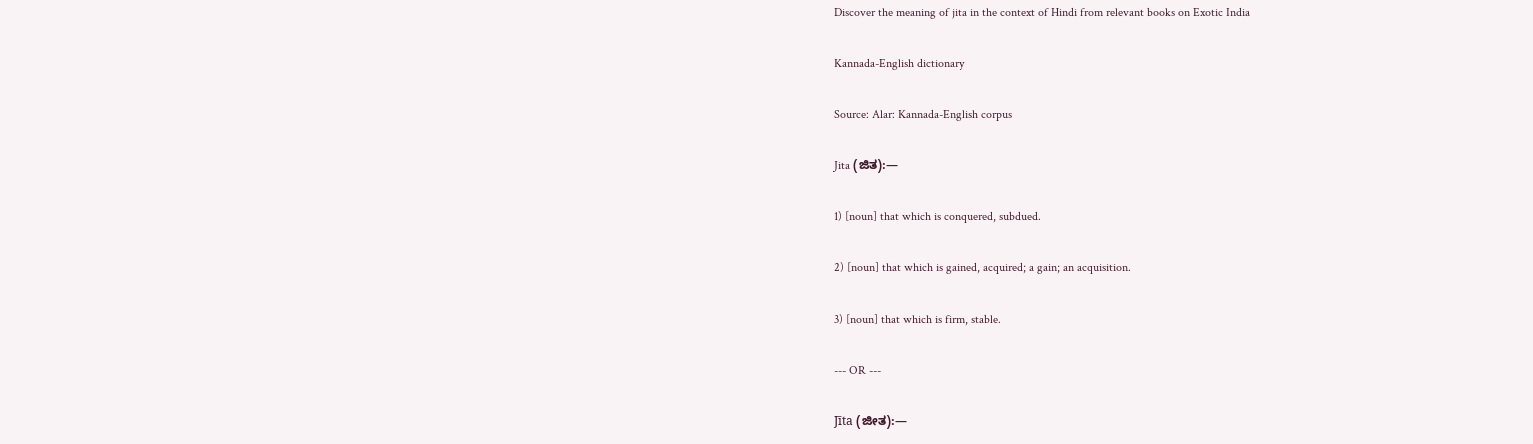Discover the meaning of jita in the context of Hindi from relevant books on Exotic India

Kannada-English dictionary

Source: Alar: Kannada-English corpus

Jita (ಜಿತ):—

1) [noun] that which is conquered, subdued.

2) [noun] that which is gained, acquired; a gain; an acquisition.

3) [noun] that which is firm, stable.

--- OR ---

Jīta (ಜೀತ):—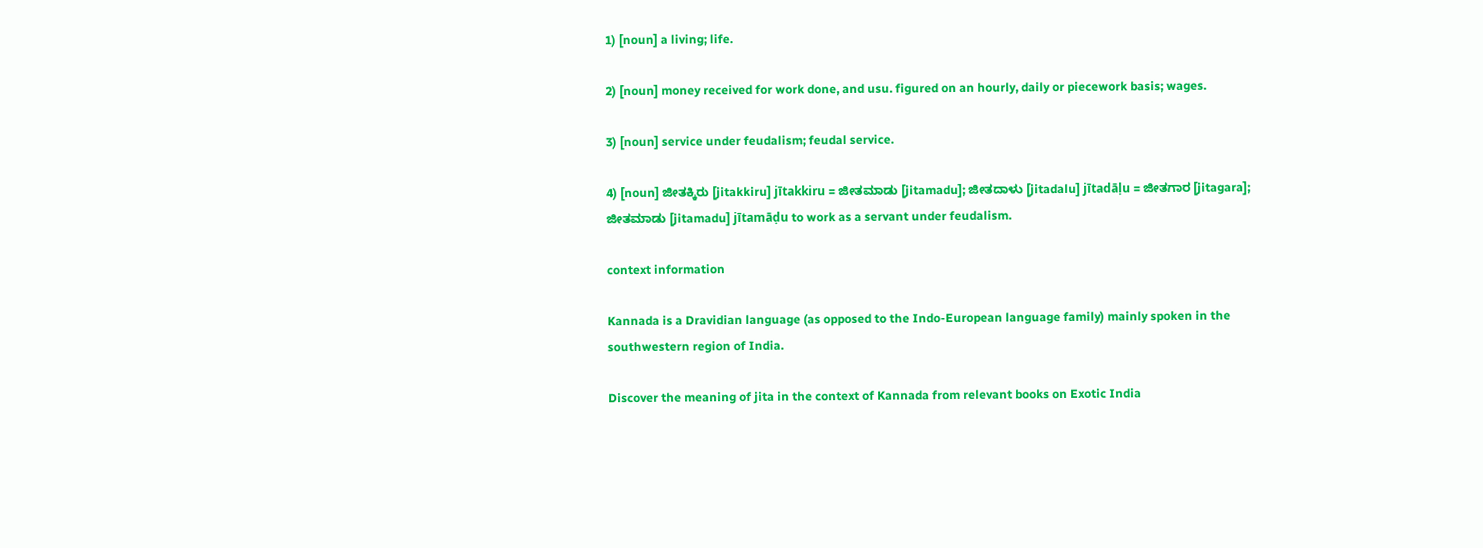1) [noun] a living; life.

2) [noun] money received for work done, and usu. figured on an hourly, daily or piecework basis; wages.

3) [noun] service under feudalism; feudal service.

4) [noun] ಜೀತಕ್ಕಿರು [jitakkiru] jītakkiru = ಜೀತಮಾಡು [jitamadu]; ಜೀತದಾಳು [jitadalu] jītadāḷu = ಜೀತಗಾರ [jitagara]; ಜೀತಮಾಡು [jitamadu] jītamāḍu to work as a servant under feudalism.

context information

Kannada is a Dravidian language (as opposed to the Indo-European language family) mainly spoken in the southwestern region of India.

Discover the meaning of jita in the context of Kannada from relevant books on Exotic India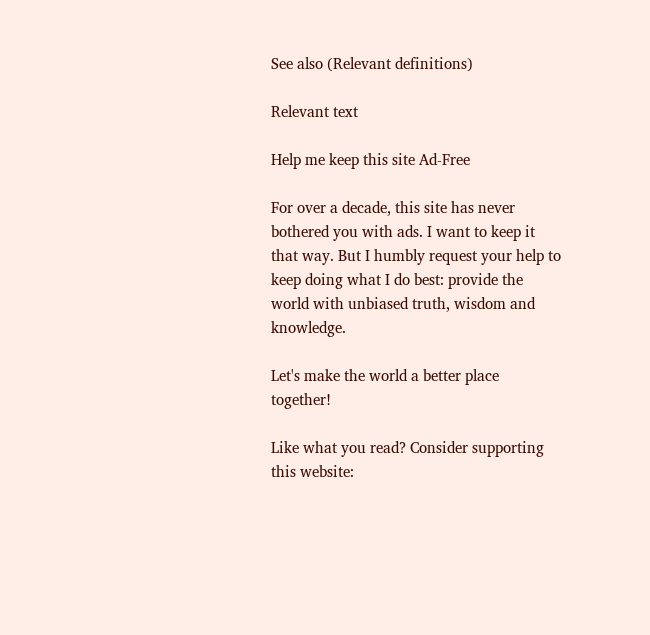See also (Relevant definitions)

Relevant text

Help me keep this site Ad-Free

For over a decade, this site has never bothered you with ads. I want to keep it that way. But I humbly request your help to keep doing what I do best: provide the world with unbiased truth, wisdom and knowledge.

Let's make the world a better place together!

Like what you read? Consider supporting this website: